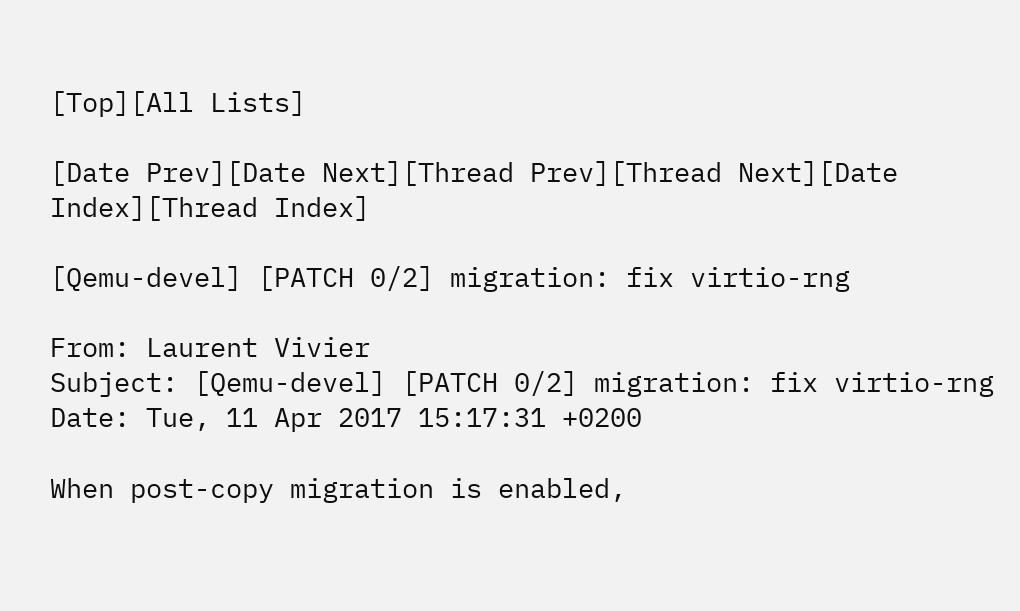[Top][All Lists]

[Date Prev][Date Next][Thread Prev][Thread Next][Date Index][Thread Index]

[Qemu-devel] [PATCH 0/2] migration: fix virtio-rng

From: Laurent Vivier
Subject: [Qemu-devel] [PATCH 0/2] migration: fix virtio-rng
Date: Tue, 11 Apr 2017 15:17:31 +0200

When post-copy migration is enabled,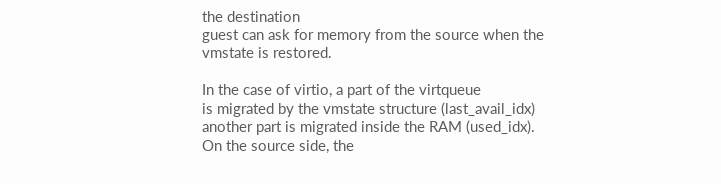the destination
guest can ask for memory from the source when the
vmstate is restored.

In the case of virtio, a part of the virtqueue
is migrated by the vmstate structure (last_avail_idx)
another part is migrated inside the RAM (used_idx).
On the source side, the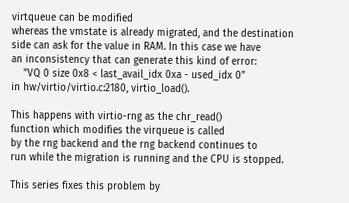virtqueue can be modified
whereas the vmstate is already migrated, and the destination
side can ask for the value in RAM. In this case we have
an inconsistency that can generate this kind of error:
    "VQ 0 size 0x8 < last_avail_idx 0xa - used_idx 0"
in hw/virtio/virtio.c:2180, virtio_load().

This happens with virtio-rng as the chr_read()
function which modifies the virqueue is called
by the rng backend and the rng backend continues to
run while the migration is running and the CPU is stopped.

This series fixes this problem by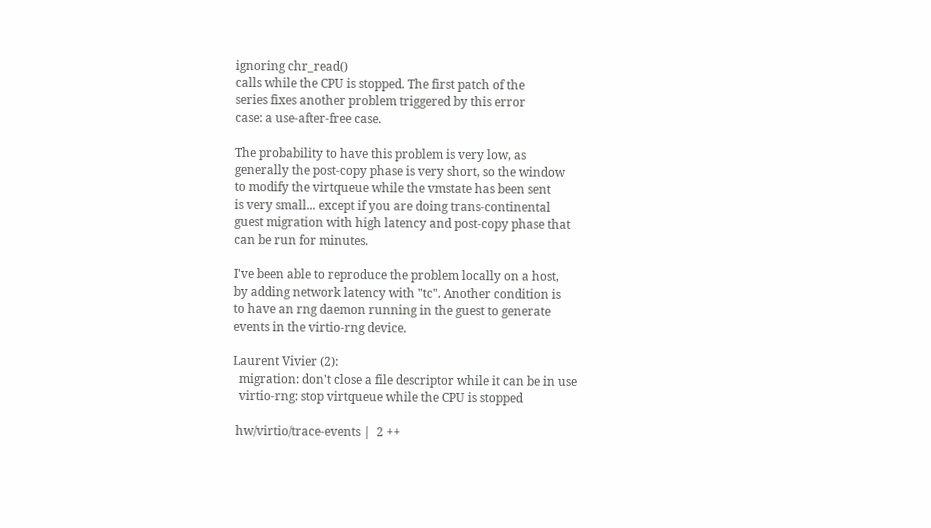ignoring chr_read()
calls while the CPU is stopped. The first patch of the
series fixes another problem triggered by this error
case: a use-after-free case.

The probability to have this problem is very low, as
generally the post-copy phase is very short, so the window
to modify the virtqueue while the vmstate has been sent
is very small... except if you are doing trans-continental
guest migration with high latency and post-copy phase that
can be run for minutes.

I've been able to reproduce the problem locally on a host,
by adding network latency with "tc". Another condition is
to have an rng daemon running in the guest to generate
events in the virtio-rng device.

Laurent Vivier (2):
  migration: don't close a file descriptor while it can be in use
  virtio-rng: stop virtqueue while the CPU is stopped

 hw/virtio/trace-events |  2 ++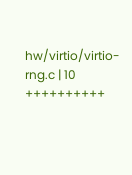hw/virtio/virtio-rng.c | 10 ++++++++++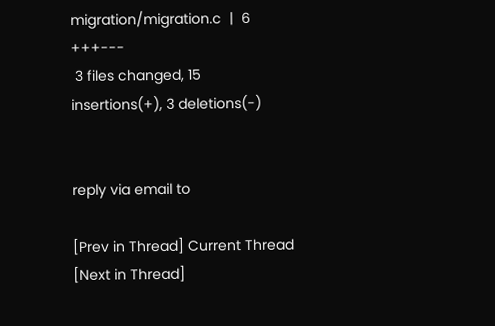migration/migration.c  |  6 +++---
 3 files changed, 15 insertions(+), 3 deletions(-)


reply via email to

[Prev in Thread] Current Thread [Next in Thread]